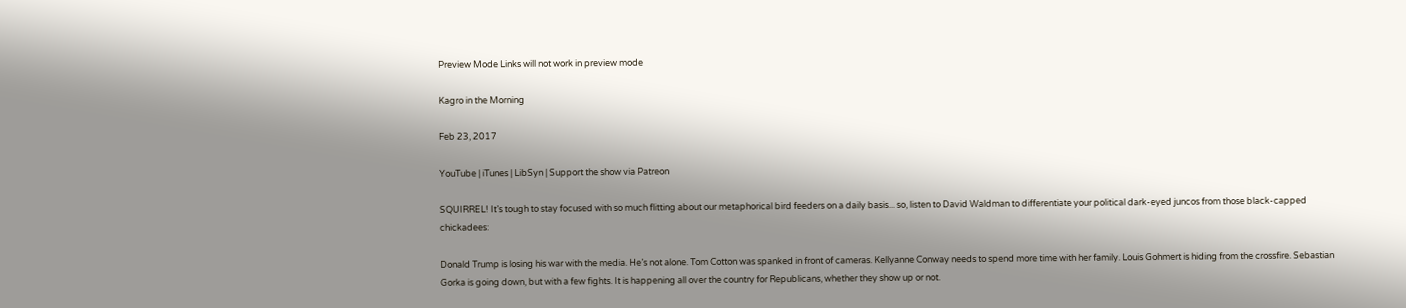Preview Mode Links will not work in preview mode

Kagro in the Morning

Feb 23, 2017

YouTube | iTunes | LibSyn | Support the show via Patreon

SQUIRREL! It’s tough to stay focused with so much flitting about our metaphorical bird feeders on a daily basis... so, listen to David Waldman to differentiate your political dark-eyed juncos from those black-capped chickadees:

Donald Trump is losing his war with the media. He’s not alone. Tom Cotton was spanked in front of cameras. Kellyanne Conway needs to spend more time with her family. Louis Gohmert is hiding from the crossfire. Sebastian Gorka is going down, but with a few fights. It is happening all over the country for Republicans, whether they show up or not.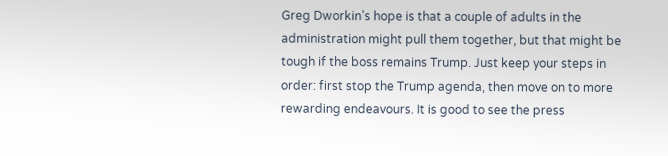Greg Dworkin’s hope is that a couple of adults in the administration might pull them together, but that might be tough if the boss remains Trump. Just keep your steps in order: first stop the Trump agenda, then move on to more rewarding endeavours. It is good to see the press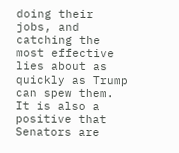doing their jobs, and catching the most effective lies about as quickly as Trump can spew them. It is also a positive that Senators are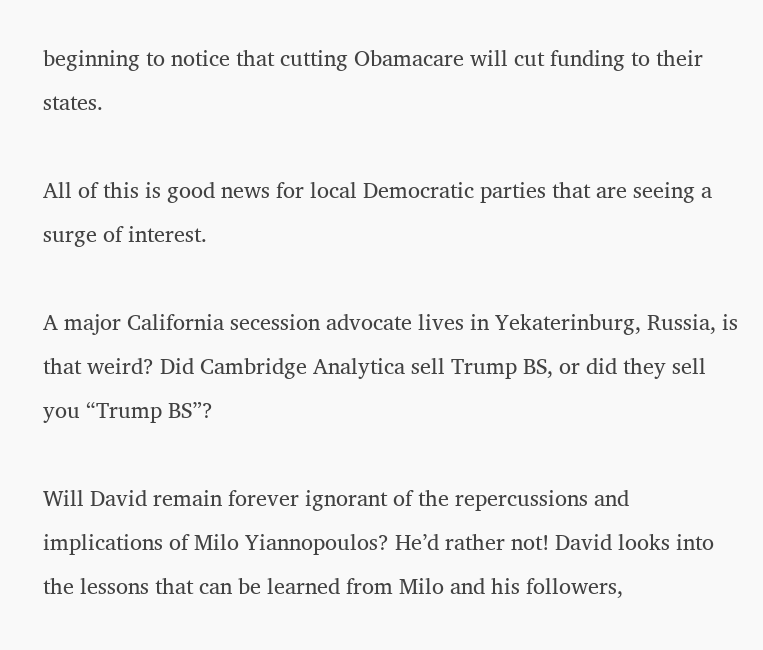beginning to notice that cutting Obamacare will cut funding to their states.

All of this is good news for local Democratic parties that are seeing a surge of interest.

A major California secession advocate lives in Yekaterinburg, Russia, is that weird? Did Cambridge Analytica sell Trump BS, or did they sell you “Trump BS”?

Will David remain forever ignorant of the repercussions and implications of Milo Yiannopoulos? He’d rather not! David looks into the lessons that can be learned from Milo and his followers,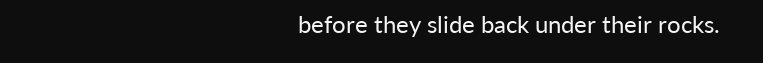before they slide back under their rocks.